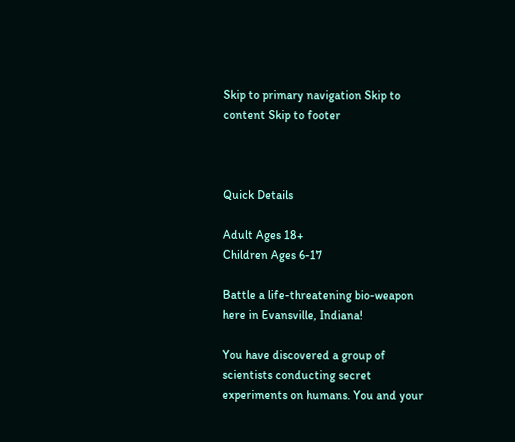Skip to primary navigation Skip to content Skip to footer



Quick Details

Adult Ages 18+
Children Ages 6-17

Battle a life-threatening bio-weapon here in Evansville, Indiana!

You have discovered a group of scientists conducting secret experiments on humans. You and your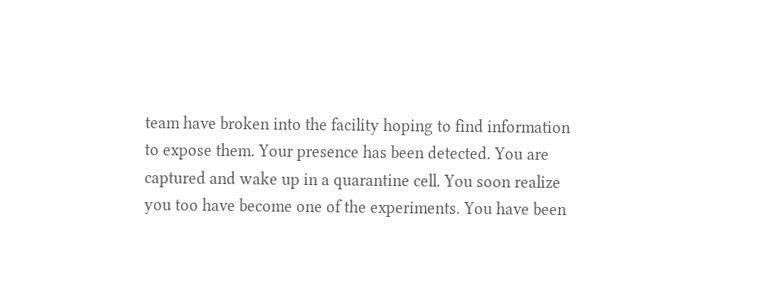team have broken into the facility hoping to find information to expose them. Your presence has been detected. You are captured and wake up in a quarantine cell. You soon realize you too have become one of the experiments. You have been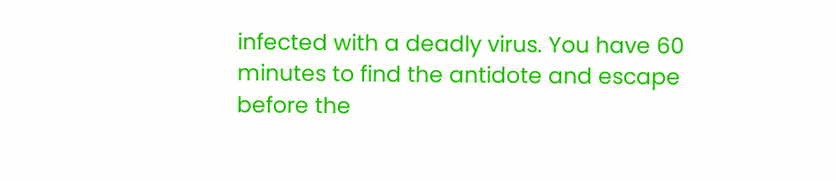infected with a deadly virus. You have 60 minutes to find the antidote and escape before the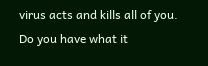virus acts and kills all of you. Do you have what it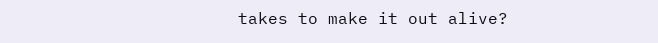takes to make it out alive?